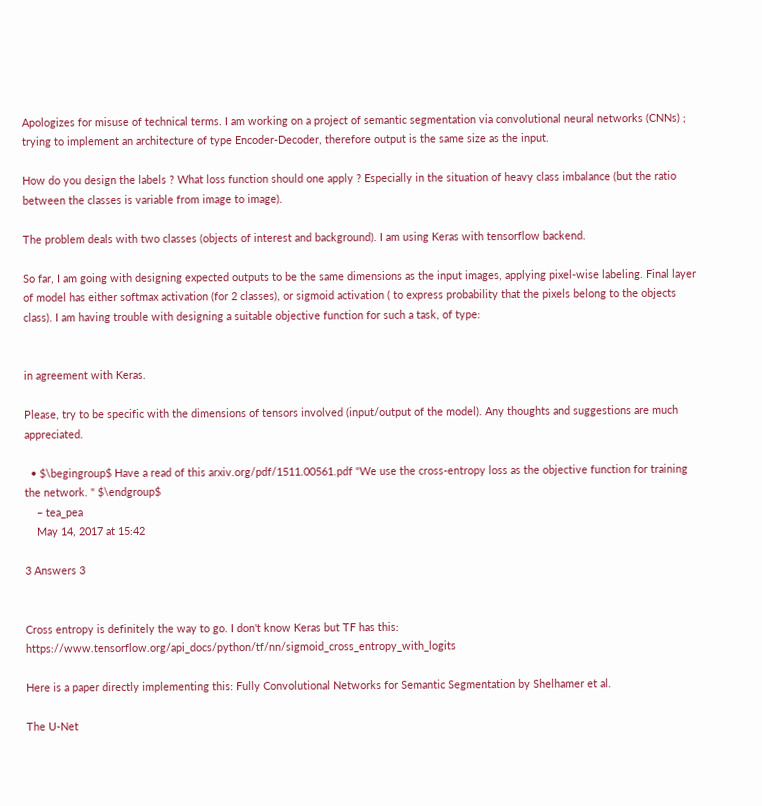Apologizes for misuse of technical terms. I am working on a project of semantic segmentation via convolutional neural networks (CNNs) ; trying to implement an architecture of type Encoder-Decoder, therefore output is the same size as the input.

How do you design the labels ? What loss function should one apply ? Especially in the situation of heavy class imbalance (but the ratio between the classes is variable from image to image).

The problem deals with two classes (objects of interest and background). I am using Keras with tensorflow backend.

So far, I am going with designing expected outputs to be the same dimensions as the input images, applying pixel-wise labeling. Final layer of model has either softmax activation (for 2 classes), or sigmoid activation ( to express probability that the pixels belong to the objects class). I am having trouble with designing a suitable objective function for such a task, of type:


in agreement with Keras.

Please, try to be specific with the dimensions of tensors involved (input/output of the model). Any thoughts and suggestions are much appreciated.

  • $\begingroup$ Have a read of this arxiv.org/pdf/1511.00561.pdf "We use the cross-entropy loss as the objective function for training the network. " $\endgroup$
    – tea_pea
    May 14, 2017 at 15:42

3 Answers 3


Cross entropy is definitely the way to go. I don't know Keras but TF has this: https://www.tensorflow.org/api_docs/python/tf/nn/sigmoid_cross_entropy_with_logits

Here is a paper directly implementing this: Fully Convolutional Networks for Semantic Segmentation by Shelhamer et al.

The U-Net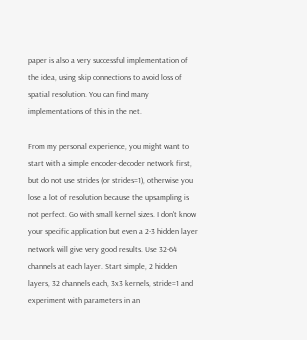paper is also a very successful implementation of the idea, using skip connections to avoid loss of spatial resolution. You can find many implementations of this in the net.

From my personal experience, you might want to start with a simple encoder-decoder network first, but do not use strides (or strides=1), otherwise you lose a lot of resolution because the upsampling is not perfect. Go with small kernel sizes. I don't know your specific application but even a 2-3 hidden layer network will give very good results. Use 32-64 channels at each layer. Start simple, 2 hidden layers, 32 channels each, 3x3 kernels, stride=1 and experiment with parameters in an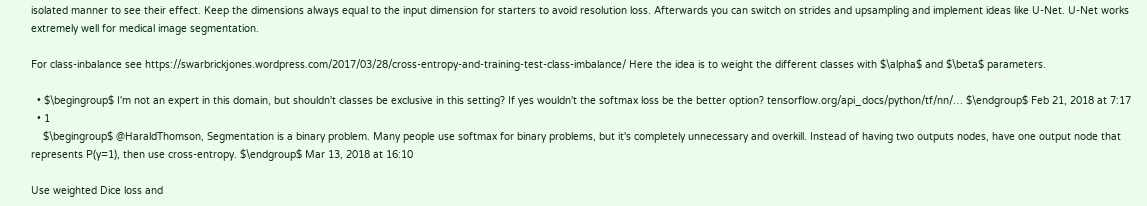isolated manner to see their effect. Keep the dimensions always equal to the input dimension for starters to avoid resolution loss. Afterwards you can switch on strides and upsampling and implement ideas like U-Net. U-Net works extremely well for medical image segmentation.

For class-inbalance see https://swarbrickjones.wordpress.com/2017/03/28/cross-entropy-and-training-test-class-imbalance/ Here the idea is to weight the different classes with $\alpha$ and $\beta$ parameters.

  • $\begingroup$ I'm not an expert in this domain, but shouldn't classes be exclusive in this setting? If yes wouldn't the softmax loss be the better option? tensorflow.org/api_docs/python/tf/nn/… $\endgroup$ Feb 21, 2018 at 7:17
  • 1
    $\begingroup$ @HaraldThomson, Segmentation is a binary problem. Many people use softmax for binary problems, but it's completely unnecessary and overkill. Instead of having two outputs nodes, have one output node that represents P(y=1), then use cross-entropy. $\endgroup$ Mar 13, 2018 at 16:10

Use weighted Dice loss and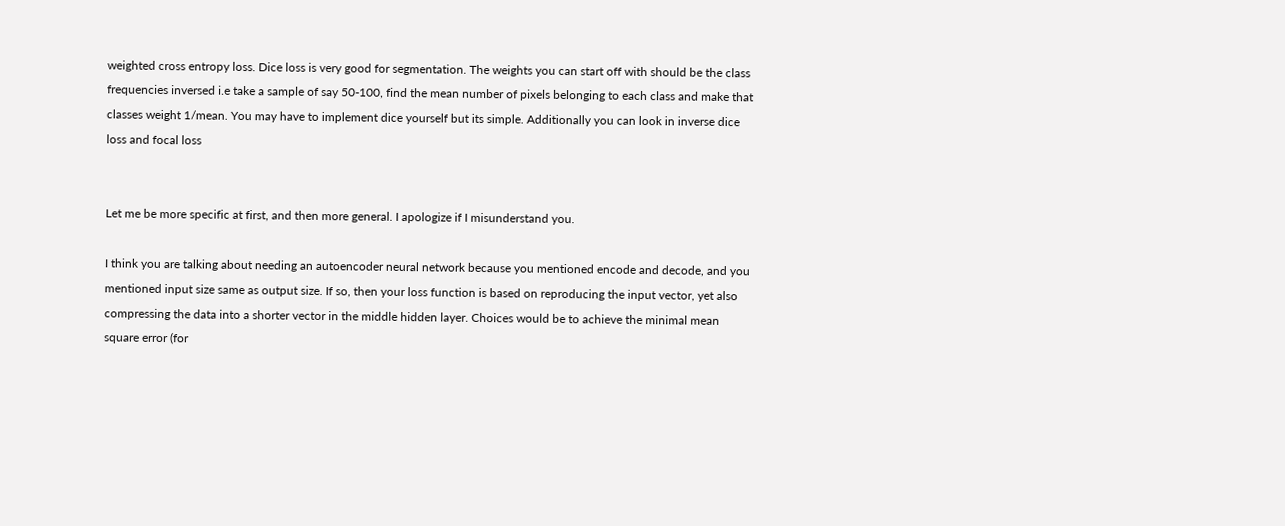weighted cross entropy loss. Dice loss is very good for segmentation. The weights you can start off with should be the class frequencies inversed i.e take a sample of say 50-100, find the mean number of pixels belonging to each class and make that classes weight 1/mean. You may have to implement dice yourself but its simple. Additionally you can look in inverse dice loss and focal loss


Let me be more specific at first, and then more general. I apologize if I misunderstand you.

I think you are talking about needing an autoencoder neural network because you mentioned encode and decode, and you mentioned input size same as output size. If so, then your loss function is based on reproducing the input vector, yet also compressing the data into a shorter vector in the middle hidden layer. Choices would be to achieve the minimal mean square error (for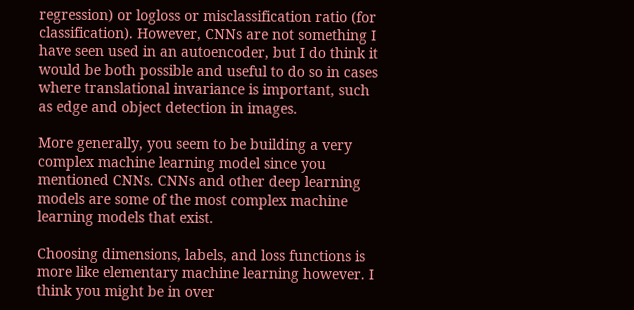regression) or logloss or misclassification ratio (for classification). However, CNNs are not something I have seen used in an autoencoder, but I do think it would be both possible and useful to do so in cases where translational invariance is important, such as edge and object detection in images.

More generally, you seem to be building a very complex machine learning model since you mentioned CNNs. CNNs and other deep learning models are some of the most complex machine learning models that exist.

Choosing dimensions, labels, and loss functions is more like elementary machine learning however. I think you might be in over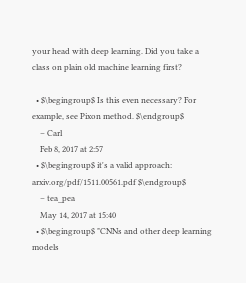your head with deep learning. Did you take a class on plain old machine learning first?

  • $\begingroup$ Is this even necessary? For example, see Pixon method. $\endgroup$
    – Carl
    Feb 8, 2017 at 2:57
  • $\begingroup$ it's a valid approach: arxiv.org/pdf/1511.00561.pdf $\endgroup$
    – tea_pea
    May 14, 2017 at 15:40
  • $\begingroup$ "CNNs and other deep learning models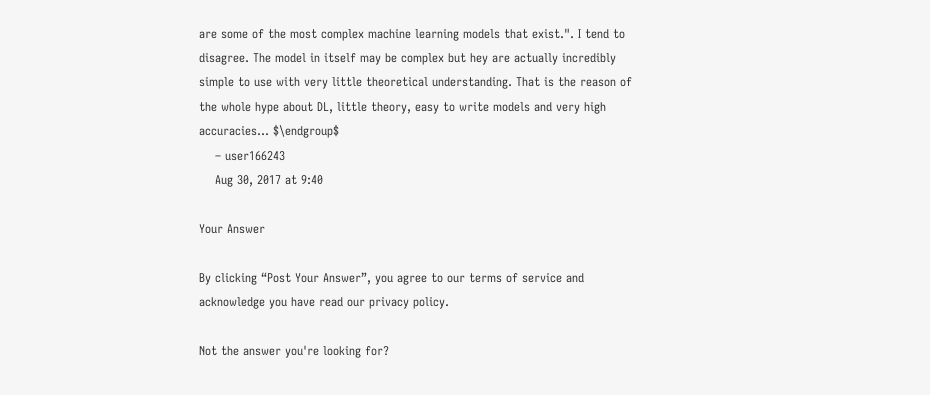are some of the most complex machine learning models that exist.". I tend to disagree. The model in itself may be complex but hey are actually incredibly simple to use with very little theoretical understanding. That is the reason of the whole hype about DL, little theory, easy to write models and very high accuracies... $\endgroup$
    – user166243
    Aug 30, 2017 at 9:40

Your Answer

By clicking “Post Your Answer”, you agree to our terms of service and acknowledge you have read our privacy policy.

Not the answer you're looking for?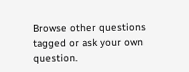Browse other questions tagged or ask your own question.